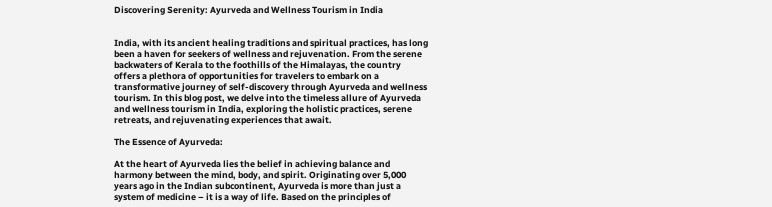Discovering Serenity: Ayurveda and Wellness Tourism in India


India, with its ancient healing traditions and spiritual practices, has long been a haven for seekers of wellness and rejuvenation. From the serene backwaters of Kerala to the foothills of the Himalayas, the country offers a plethora of opportunities for travelers to embark on a transformative journey of self-discovery through Ayurveda and wellness tourism. In this blog post, we delve into the timeless allure of Ayurveda and wellness tourism in India, exploring the holistic practices, serene retreats, and rejuvenating experiences that await.

The Essence of Ayurveda:

At the heart of Ayurveda lies the belief in achieving balance and harmony between the mind, body, and spirit. Originating over 5,000 years ago in the Indian subcontinent, Ayurveda is more than just a system of medicine – it is a way of life. Based on the principles of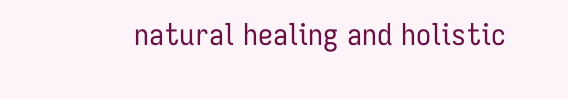natural healing and holistic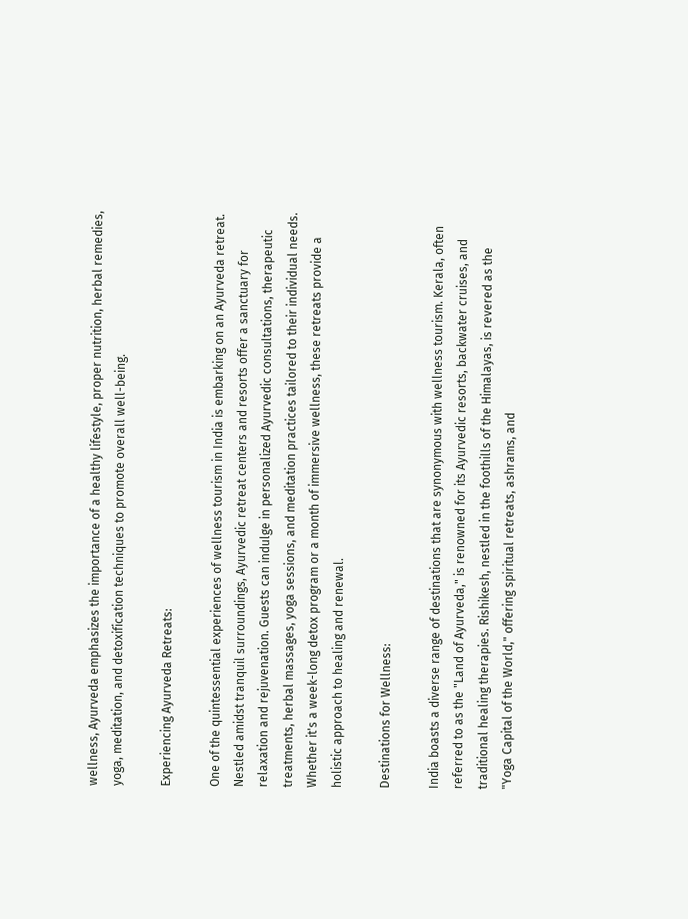wellness, Ayurveda emphasizes the importance of a healthy lifestyle, proper nutrition, herbal remedies, yoga, meditation, and detoxification techniques to promote overall well-being.

Experiencing Ayurveda Retreats:

One of the quintessential experiences of wellness tourism in India is embarking on an Ayurveda retreat. Nestled amidst tranquil surroundings, Ayurvedic retreat centers and resorts offer a sanctuary for relaxation and rejuvenation. Guests can indulge in personalized Ayurvedic consultations, therapeutic treatments, herbal massages, yoga sessions, and meditation practices tailored to their individual needs. Whether it's a week-long detox program or a month of immersive wellness, these retreats provide a holistic approach to healing and renewal.

Destinations for Wellness:

India boasts a diverse range of destinations that are synonymous with wellness tourism. Kerala, often referred to as the "Land of Ayurveda," is renowned for its Ayurvedic resorts, backwater cruises, and traditional healing therapies. Rishikesh, nestled in the foothills of the Himalayas, is revered as the "Yoga Capital of the World," offering spiritual retreats, ashrams, and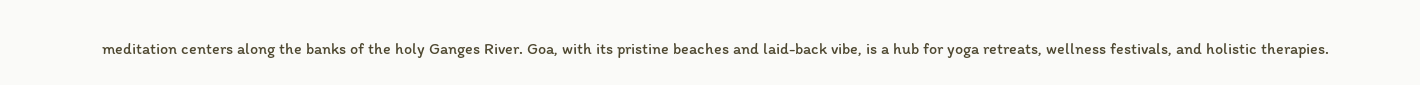meditation centers along the banks of the holy Ganges River. Goa, with its pristine beaches and laid-back vibe, is a hub for yoga retreats, wellness festivals, and holistic therapies.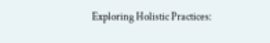Exploring Holistic Practices: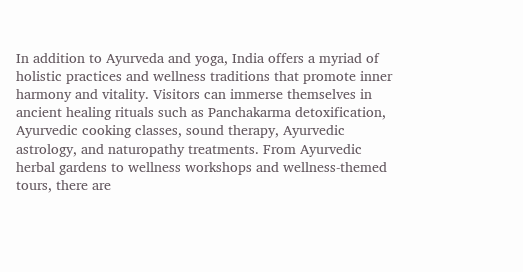In addition to Ayurveda and yoga, India offers a myriad of holistic practices and wellness traditions that promote inner harmony and vitality. Visitors can immerse themselves in ancient healing rituals such as Panchakarma detoxification, Ayurvedic cooking classes, sound therapy, Ayurvedic astrology, and naturopathy treatments. From Ayurvedic herbal gardens to wellness workshops and wellness-themed tours, there are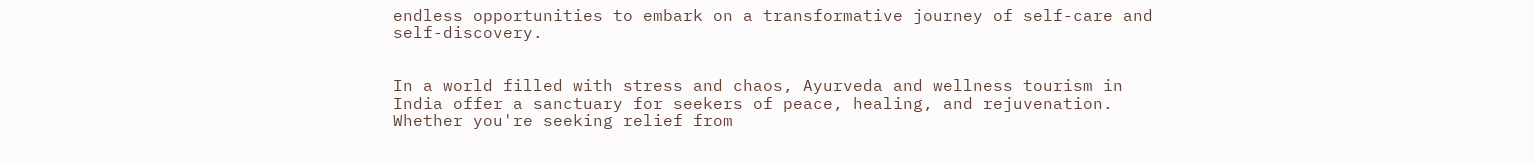endless opportunities to embark on a transformative journey of self-care and self-discovery.


In a world filled with stress and chaos, Ayurveda and wellness tourism in India offer a sanctuary for seekers of peace, healing, and rejuvenation. Whether you're seeking relief from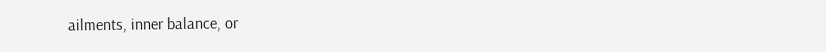ailments, inner balance, or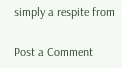simply a respite from

Post a Comment